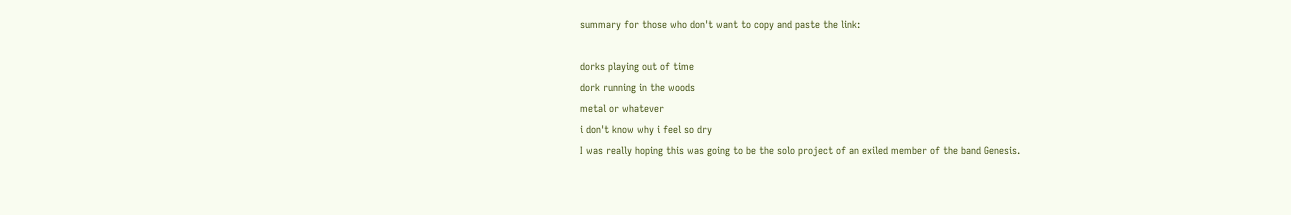summary for those who don't want to copy and paste the link:

dorks playing out of time
dork running in the woods
metal or whatever
i don't know why i feel so dry
I was really hoping this was going to be the solo project of an exiled member of the band Genesis.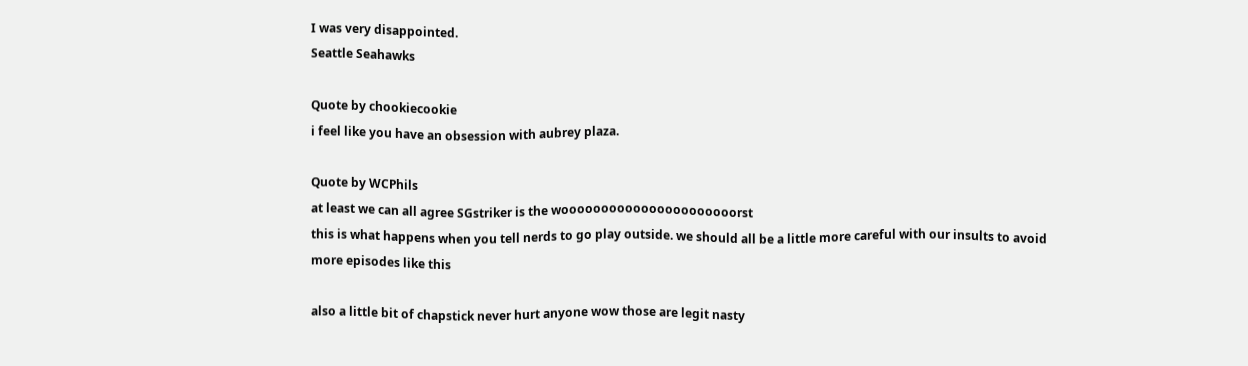I was very disappointed.
Seattle Seahawks

Quote by chookiecookie
i feel like you have an obsession with aubrey plaza.

Quote by WCPhils
at least we can all agree SGstriker is the woooooooooooooooooooooorst
this is what happens when you tell nerds to go play outside. we should all be a little more careful with our insults to avoid more episodes like this

also a little bit of chapstick never hurt anyone wow those are legit nasty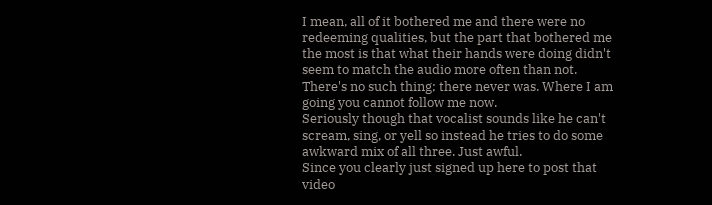I mean, all of it bothered me and there were no redeeming qualities, but the part that bothered me the most is that what their hands were doing didn't seem to match the audio more often than not.
There's no such thing; there never was. Where I am going you cannot follow me now.
Seriously though that vocalist sounds like he can't scream, sing, or yell so instead he tries to do some awkward mix of all three. Just awful.
Since you clearly just signed up here to post that video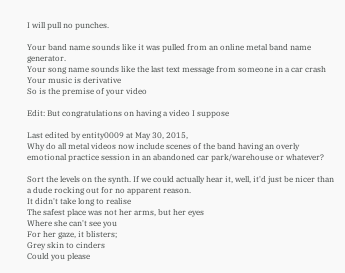I will pull no punches.

Your band name sounds like it was pulled from an online metal band name generator.
Your song name sounds like the last text message from someone in a car crash
Your music is derivative
So is the premise of your video

Edit: But congratulations on having a video I suppose

Last edited by entity0009 at May 30, 2015,
Why do all metal videos now include scenes of the band having an overly emotional practice session in an abandoned car park/warehouse or whatever?

Sort the levels on the synth. If we could actually hear it, well, it'd just be nicer than a dude rocking out for no apparent reason.
It didn't take long to realise
The safest place was not her arms, but her eyes
Where she can't see you
For her gaze, it blisters;
Grey skin to cinders
Could you please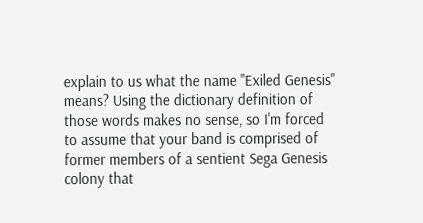explain to us what the name "Exiled Genesis" means? Using the dictionary definition of those words makes no sense, so I'm forced to assume that your band is comprised of former members of a sentient Sega Genesis colony that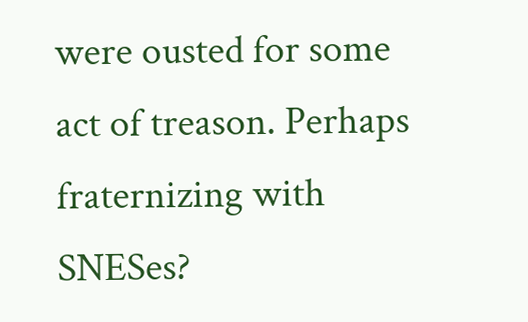were ousted for some act of treason. Perhaps fraternizing with SNESes?